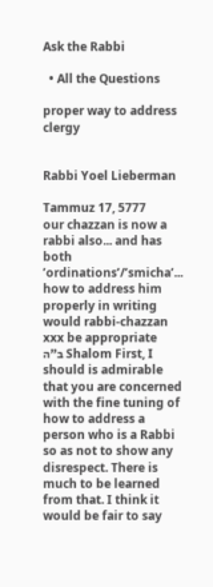Ask the Rabbi

  • All the Questions

proper way to address clergy


Rabbi Yoel Lieberman

Tammuz 17, 5777
our chazzan is now a rabbi also... and has both ’ordinations’/’smicha’... how to address him properly in writing would rabbi-chazzan xxx be appropriate
ב"ה Shalom First, I should is admirable that you are concerned with the fine tuning of how to address a person who is a Rabbi so as not to show any disrespect. There is much to be learned from that. I think it would be fair to say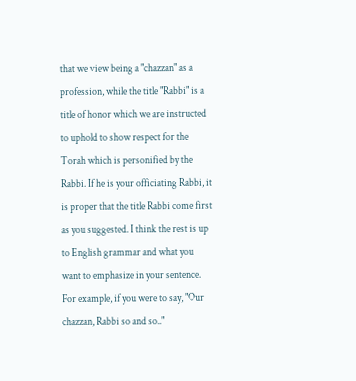that we view being a "chazzan" as a profession, while the title "Rabbi" is a title of honor which we are instructed to uphold to show respect for the Torah which is personified by the Rabbi. If he is your officiating Rabbi, it is proper that the title Rabbi come first as you suggested. I think the rest is up to English grammar and what you want to emphasize in your sentence. For example, if you were to say, "Our chazzan, Rabbi so and so.."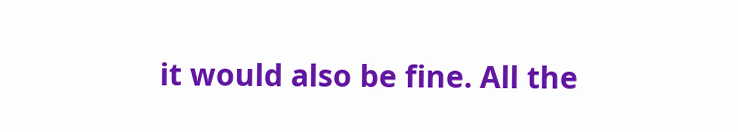it would also be fine. All the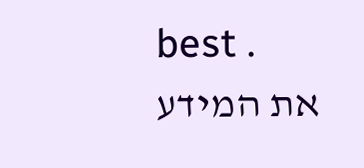best .
את המידע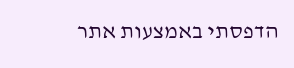הדפסתי באמצעות אתר